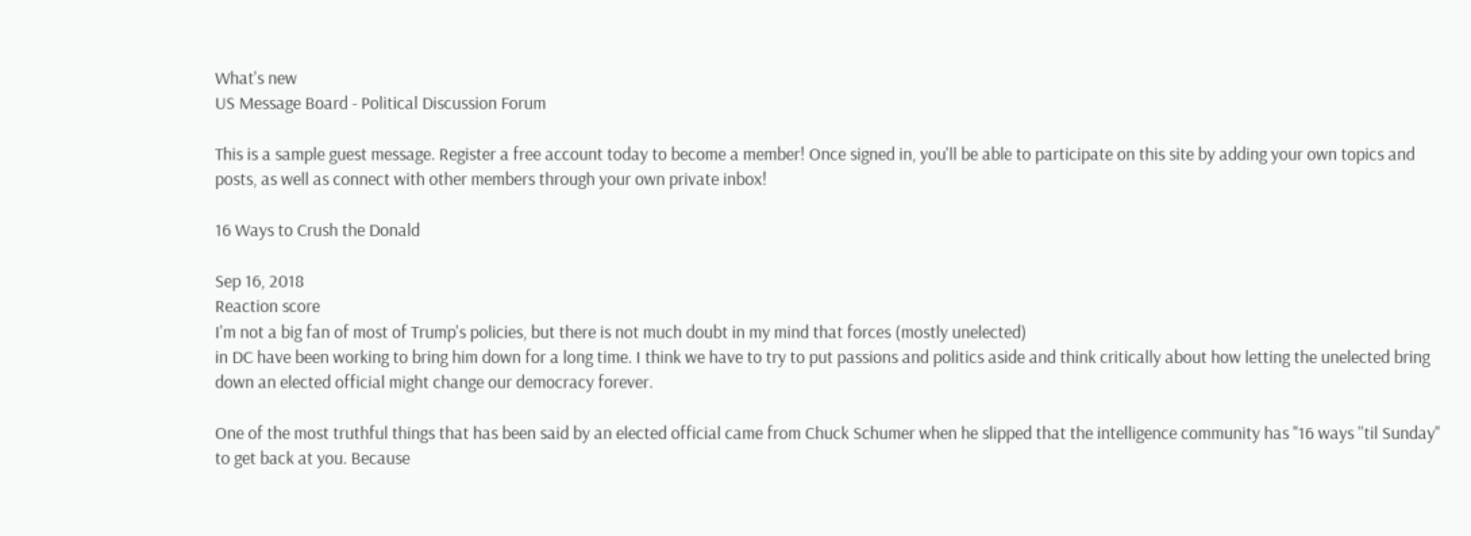What's new
US Message Board - Political Discussion Forum

This is a sample guest message. Register a free account today to become a member! Once signed in, you'll be able to participate on this site by adding your own topics and posts, as well as connect with other members through your own private inbox!

16 Ways to Crush the Donald

Sep 16, 2018
Reaction score
I'm not a big fan of most of Trump's policies, but there is not much doubt in my mind that forces (mostly unelected)
in DC have been working to bring him down for a long time. I think we have to try to put passions and politics aside and think critically about how letting the unelected bring down an elected official might change our democracy forever.

One of the most truthful things that has been said by an elected official came from Chuck Schumer when he slipped that the intelligence community has "16 ways ''til Sunday" to get back at you. Because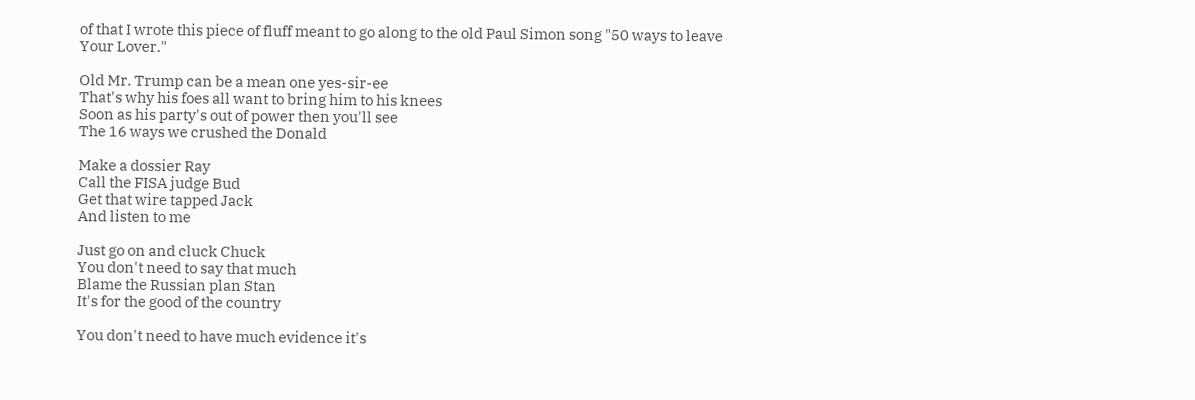of that I wrote this piece of fluff meant to go along to the old Paul Simon song "50 ways to leave Your Lover."

Old Mr. Trump can be a mean one yes-sir-ee
That's why his foes all want to bring him to his knees
Soon as his party's out of power then you'll see
The 16 ways we crushed the Donald

Make a dossier Ray
Call the FISA judge Bud
Get that wire tapped Jack
And listen to me

Just go on and cluck Chuck
You don't need to say that much
Blame the Russian plan Stan
It's for the good of the country

You don't need to have much evidence it's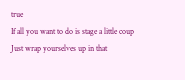true
If all you want to do is stage a little coup
Just wrap yourselves up in that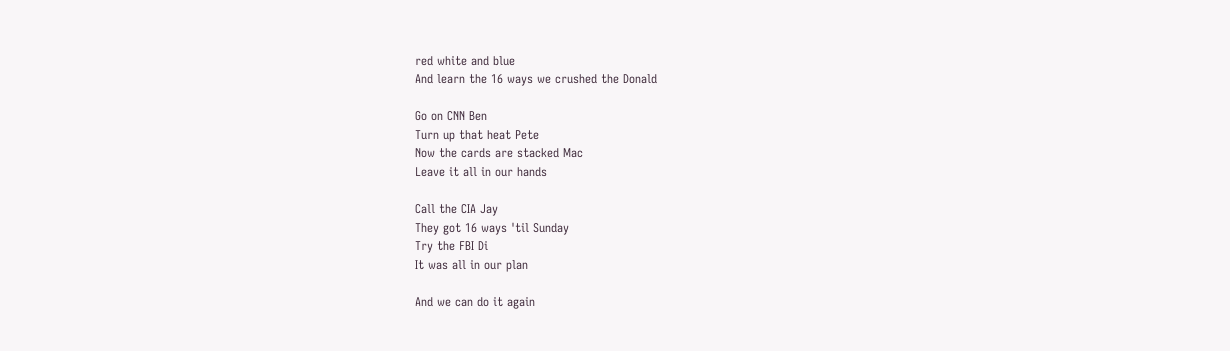red white and blue
And learn the 16 ways we crushed the Donald

Go on CNN Ben
Turn up that heat Pete
Now the cards are stacked Mac
Leave it all in our hands

Call the CIA Jay
They got 16 ways 'til Sunday
Try the FBI Di
It was all in our plan

And we can do it again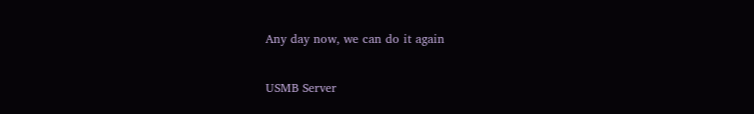Any day now, we can do it again

USMB Server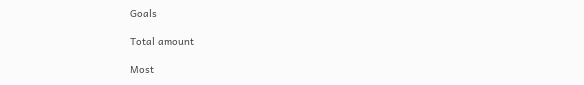Goals

Total amount

Most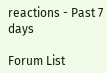reactions - Past 7 days

Forum List